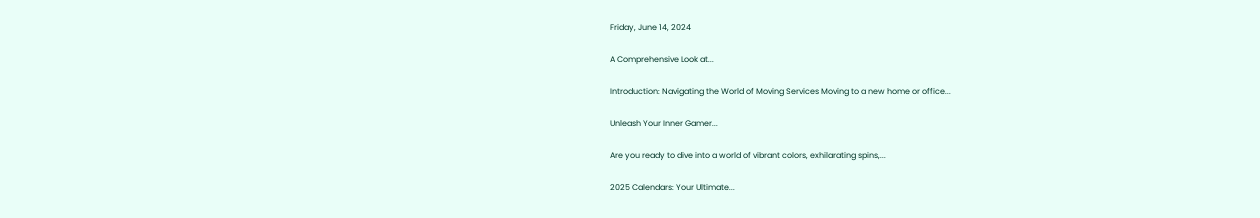Friday, June 14, 2024

A Comprehensive Look at...

Introduction: Navigating the World of Moving Services Moving to a new home or office...

Unleash Your Inner Gamer...

Are you ready to dive into a world of vibrant colors, exhilarating spins,...

2025 Calendars: Your Ultimate...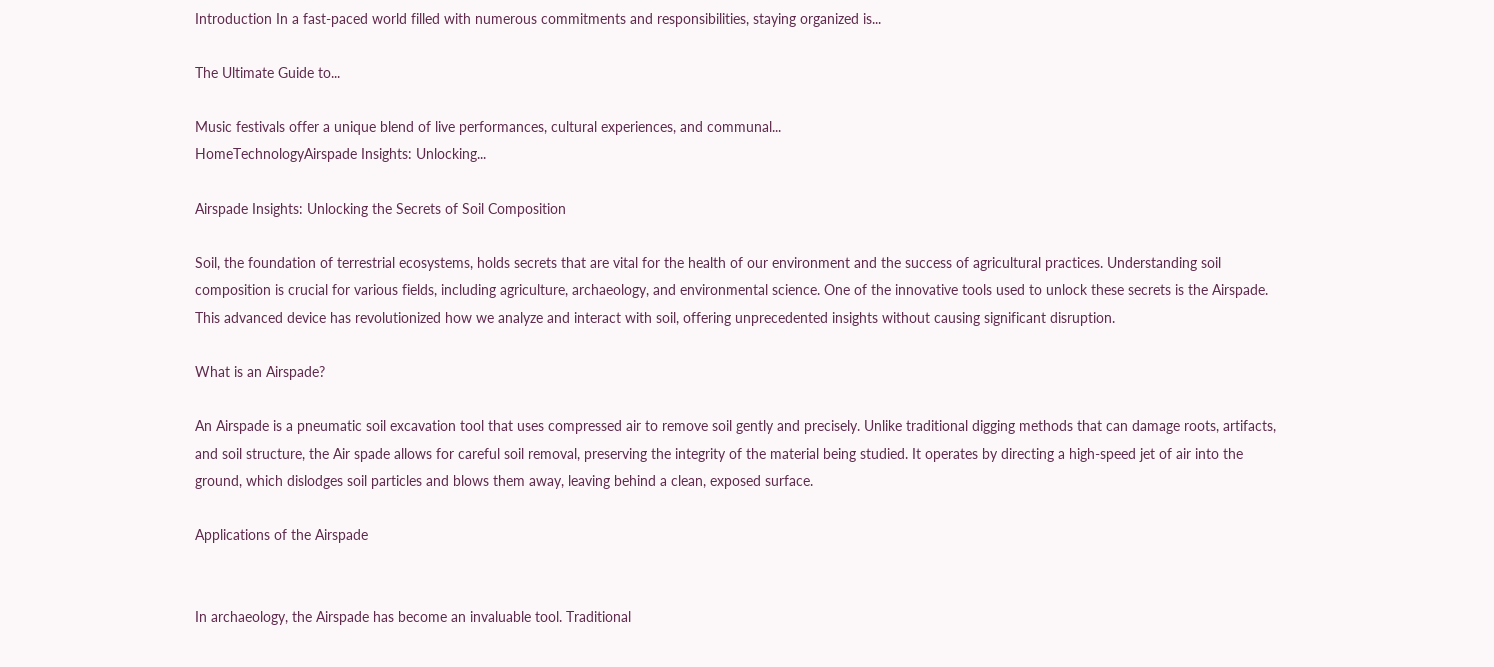Introduction In a fast-paced world filled with numerous commitments and responsibilities, staying organized is...

The Ultimate Guide to...

Music festivals offer a unique blend of live performances, cultural experiences, and communal...
HomeTechnologyAirspade Insights: Unlocking...

Airspade Insights: Unlocking the Secrets of Soil Composition

Soil, the foundation of terrestrial ecosystems, holds secrets that are vital for the health of our environment and the success of agricultural practices. Understanding soil composition is crucial for various fields, including agriculture, archaeology, and environmental science. One of the innovative tools used to unlock these secrets is the Airspade. This advanced device has revolutionized how we analyze and interact with soil, offering unprecedented insights without causing significant disruption.

What is an Airspade?

An Airspade is a pneumatic soil excavation tool that uses compressed air to remove soil gently and precisely. Unlike traditional digging methods that can damage roots, artifacts, and soil structure, the Air spade allows for careful soil removal, preserving the integrity of the material being studied. It operates by directing a high-speed jet of air into the ground, which dislodges soil particles and blows them away, leaving behind a clean, exposed surface.

Applications of the Airspade


In archaeology, the Airspade has become an invaluable tool. Traditional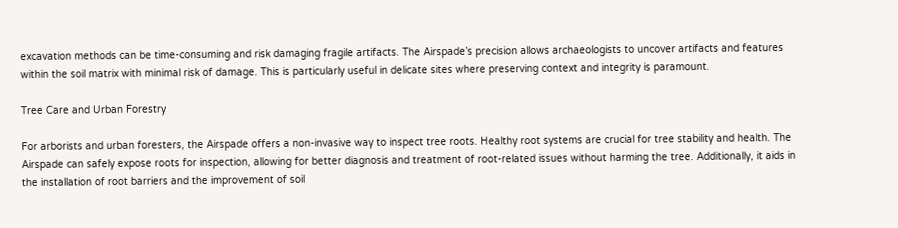excavation methods can be time-consuming and risk damaging fragile artifacts. The Airspade’s precision allows archaeologists to uncover artifacts and features within the soil matrix with minimal risk of damage. This is particularly useful in delicate sites where preserving context and integrity is paramount.

Tree Care and Urban Forestry

For arborists and urban foresters, the Airspade offers a non-invasive way to inspect tree roots. Healthy root systems are crucial for tree stability and health. The Airspade can safely expose roots for inspection, allowing for better diagnosis and treatment of root-related issues without harming the tree. Additionally, it aids in the installation of root barriers and the improvement of soil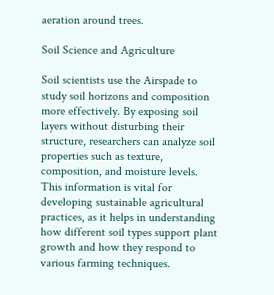aeration around trees.

Soil Science and Agriculture

Soil scientists use the Airspade to study soil horizons and composition more effectively. By exposing soil layers without disturbing their structure, researchers can analyze soil properties such as texture, composition, and moisture levels. This information is vital for developing sustainable agricultural practices, as it helps in understanding how different soil types support plant growth and how they respond to various farming techniques.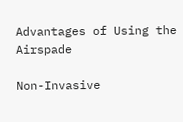Advantages of Using the Airspade

Non-Invasive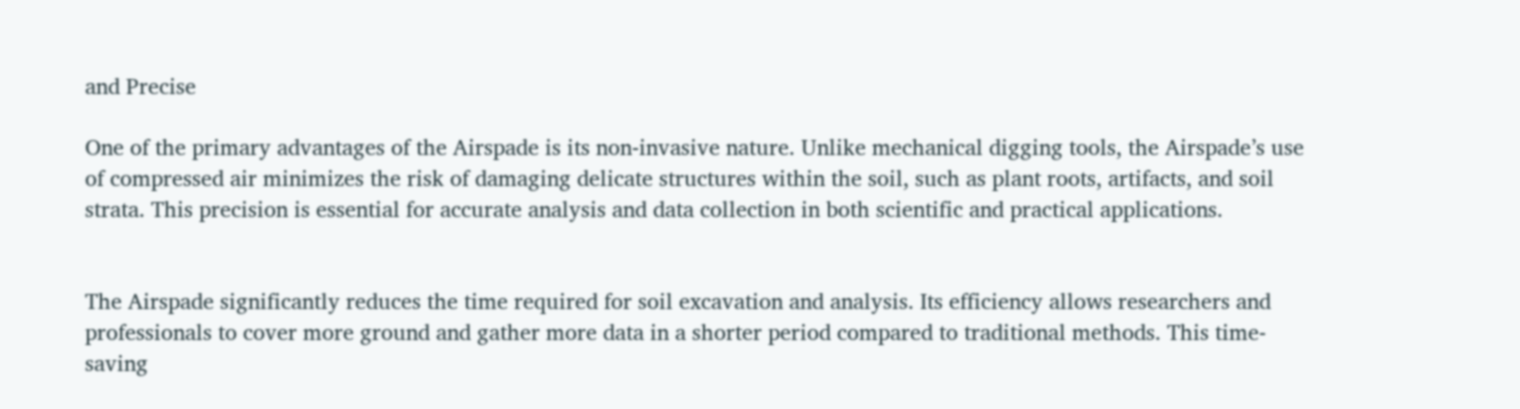and Precise

One of the primary advantages of the Airspade is its non-invasive nature. Unlike mechanical digging tools, the Airspade’s use of compressed air minimizes the risk of damaging delicate structures within the soil, such as plant roots, artifacts, and soil strata. This precision is essential for accurate analysis and data collection in both scientific and practical applications.


The Airspade significantly reduces the time required for soil excavation and analysis. Its efficiency allows researchers and professionals to cover more ground and gather more data in a shorter period compared to traditional methods. This time-saving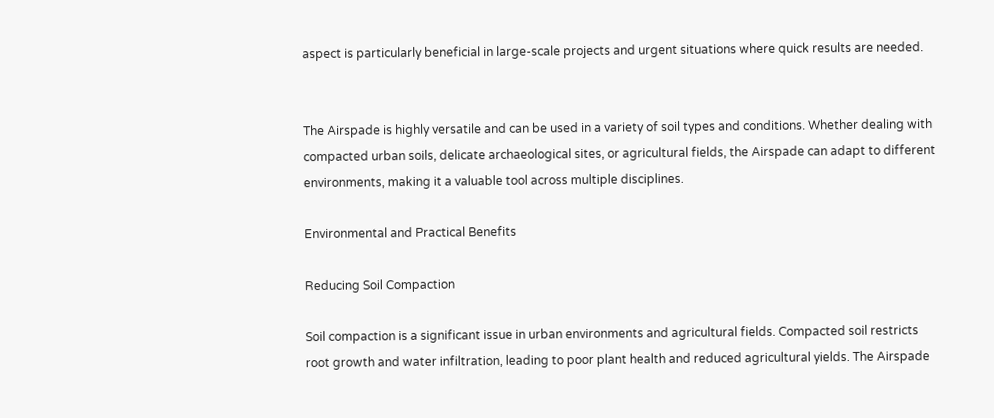aspect is particularly beneficial in large-scale projects and urgent situations where quick results are needed.


The Airspade is highly versatile and can be used in a variety of soil types and conditions. Whether dealing with compacted urban soils, delicate archaeological sites, or agricultural fields, the Airspade can adapt to different environments, making it a valuable tool across multiple disciplines.

Environmental and Practical Benefits

Reducing Soil Compaction

Soil compaction is a significant issue in urban environments and agricultural fields. Compacted soil restricts root growth and water infiltration, leading to poor plant health and reduced agricultural yields. The Airspade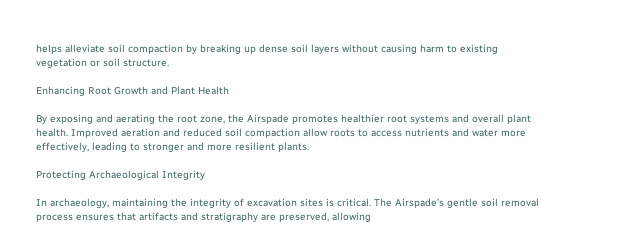helps alleviate soil compaction by breaking up dense soil layers without causing harm to existing vegetation or soil structure.

Enhancing Root Growth and Plant Health

By exposing and aerating the root zone, the Airspade promotes healthier root systems and overall plant health. Improved aeration and reduced soil compaction allow roots to access nutrients and water more effectively, leading to stronger and more resilient plants.

Protecting Archaeological Integrity

In archaeology, maintaining the integrity of excavation sites is critical. The Airspade’s gentle soil removal process ensures that artifacts and stratigraphy are preserved, allowing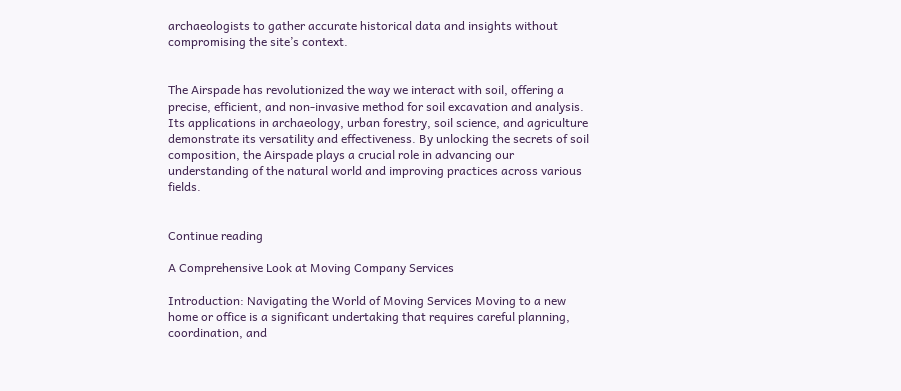archaeologists to gather accurate historical data and insights without compromising the site’s context.


The Airspade has revolutionized the way we interact with soil, offering a precise, efficient, and non-invasive method for soil excavation and analysis. Its applications in archaeology, urban forestry, soil science, and agriculture demonstrate its versatility and effectiveness. By unlocking the secrets of soil composition, the Airspade plays a crucial role in advancing our understanding of the natural world and improving practices across various fields.


Continue reading

A Comprehensive Look at Moving Company Services

Introduction: Navigating the World of Moving Services Moving to a new home or office is a significant undertaking that requires careful planning, coordination, and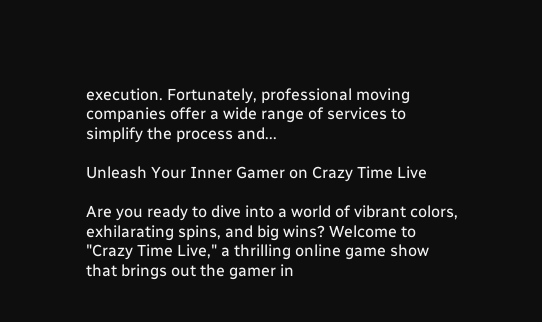execution. Fortunately, professional moving companies offer a wide range of services to simplify the process and...

Unleash Your Inner Gamer on Crazy Time Live

Are you ready to dive into a world of vibrant colors, exhilarating spins, and big wins? Welcome to "Crazy Time Live," a thrilling online game show that brings out the gamer in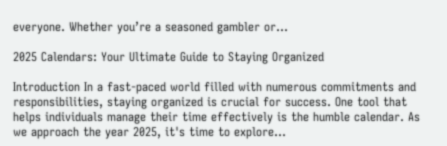everyone. Whether you’re a seasoned gambler or...

2025 Calendars: Your Ultimate Guide to Staying Organized

Introduction In a fast-paced world filled with numerous commitments and responsibilities, staying organized is crucial for success. One tool that helps individuals manage their time effectively is the humble calendar. As we approach the year 2025, it's time to explore...